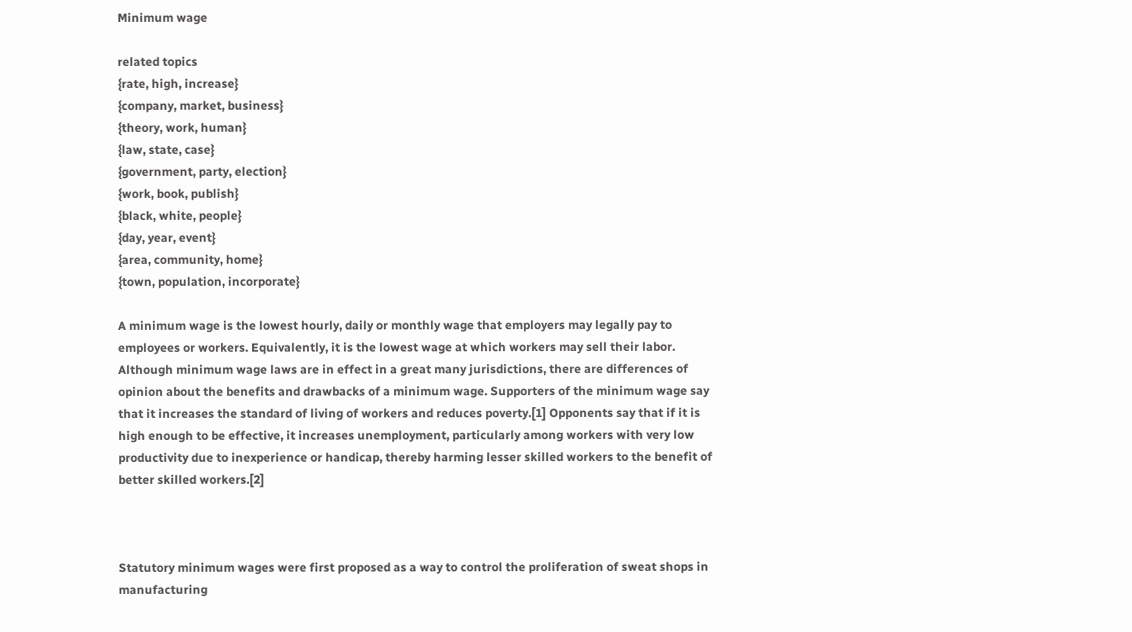Minimum wage

related topics
{rate, high, increase}
{company, market, business}
{theory, work, human}
{law, state, case}
{government, party, election}
{work, book, publish}
{black, white, people}
{day, year, event}
{area, community, home}
{town, population, incorporate}

A minimum wage is the lowest hourly, daily or monthly wage that employers may legally pay to employees or workers. Equivalently, it is the lowest wage at which workers may sell their labor. Although minimum wage laws are in effect in a great many jurisdictions, there are differences of opinion about the benefits and drawbacks of a minimum wage. Supporters of the minimum wage say that it increases the standard of living of workers and reduces poverty.[1] Opponents say that if it is high enough to be effective, it increases unemployment, particularly among workers with very low productivity due to inexperience or handicap, thereby harming lesser skilled workers to the benefit of better skilled workers.[2]



Statutory minimum wages were first proposed as a way to control the proliferation of sweat shops in manufacturing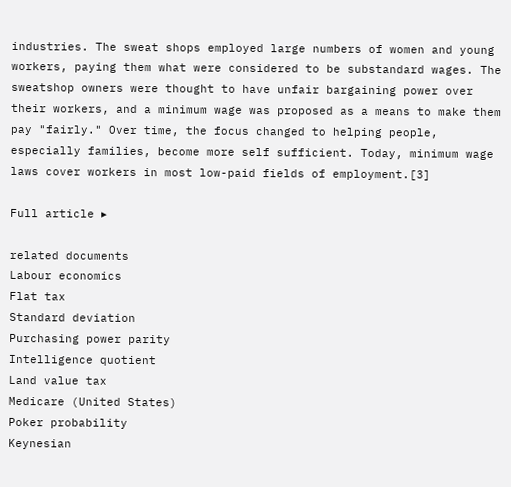industries. The sweat shops employed large numbers of women and young workers, paying them what were considered to be substandard wages. The sweatshop owners were thought to have unfair bargaining power over their workers, and a minimum wage was proposed as a means to make them pay "fairly." Over time, the focus changed to helping people, especially families, become more self sufficient. Today, minimum wage laws cover workers in most low-paid fields of employment.[3]

Full article ▸

related documents
Labour economics
Flat tax
Standard deviation
Purchasing power parity
Intelligence quotient
Land value tax
Medicare (United States)
Poker probability
Keynesian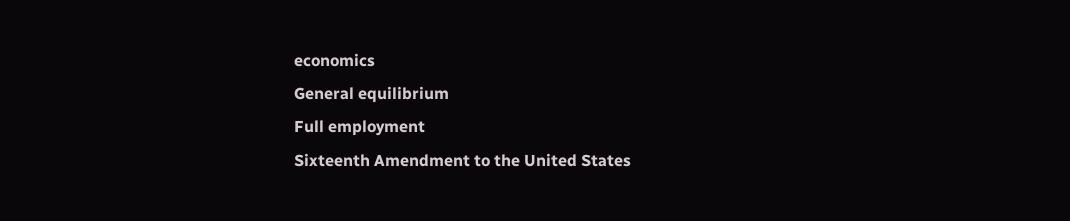economics
General equilibrium
Full employment
Sixteenth Amendment to the United States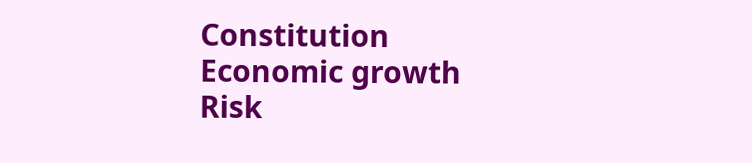Constitution
Economic growth
Risk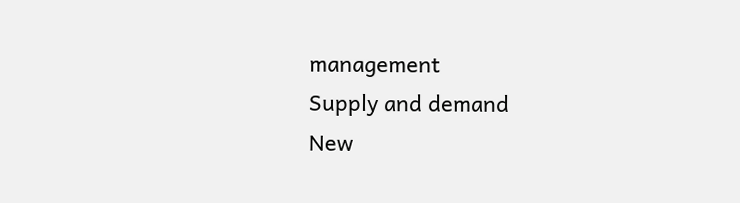management
Supply and demand
New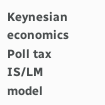Keynesian economics
Poll tax
IS/LM model